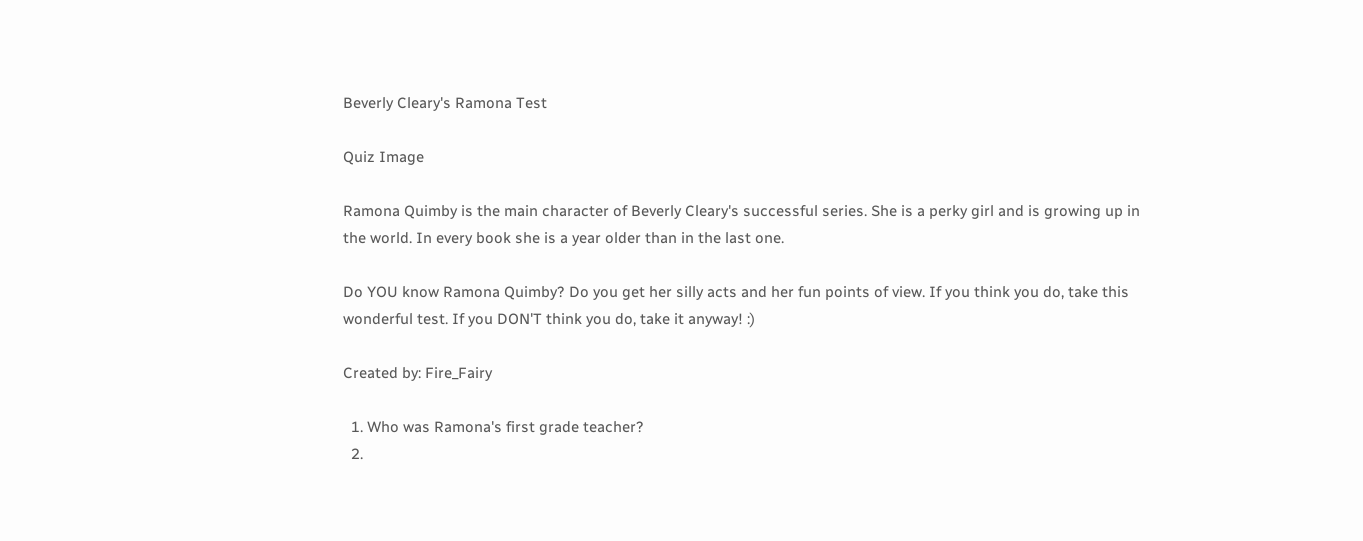Beverly Cleary's Ramona Test

Quiz Image

Ramona Quimby is the main character of Beverly Cleary's successful series. She is a perky girl and is growing up in the world. In every book she is a year older than in the last one.

Do YOU know Ramona Quimby? Do you get her silly acts and her fun points of view. If you think you do, take this wonderful test. If you DON'T think you do, take it anyway! :)

Created by: Fire_Fairy

  1. Who was Ramona's first grade teacher?
  2.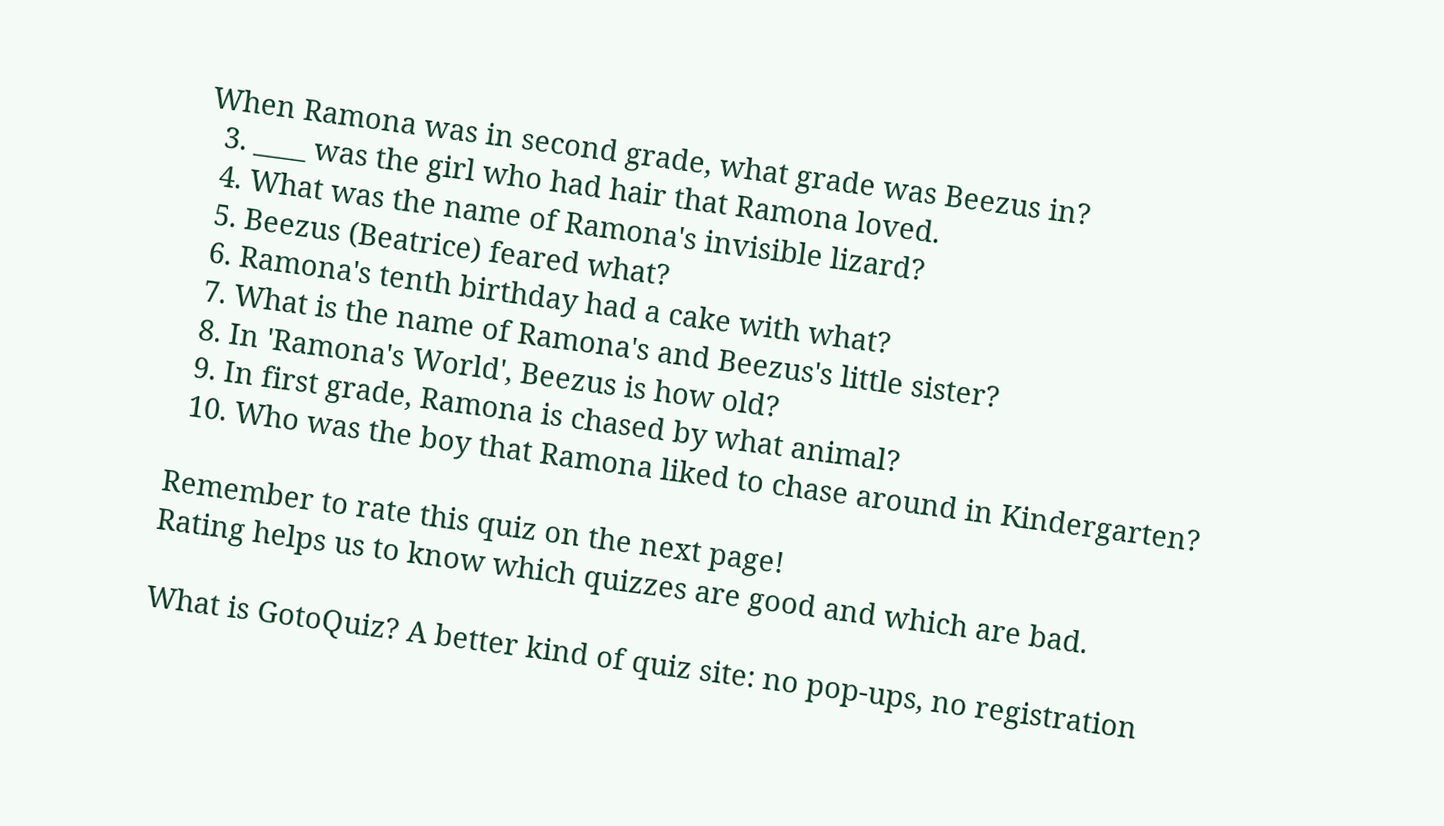When Ramona was in second grade, what grade was Beezus in?
  3. ____ was the girl who had hair that Ramona loved.
  4. What was the name of Ramona's invisible lizard?
  5. Beezus (Beatrice) feared what?
  6. Ramona's tenth birthday had a cake with what?
  7. What is the name of Ramona's and Beezus's little sister?
  8. In 'Ramona's World', Beezus is how old?
  9. In first grade, Ramona is chased by what animal?
  10. Who was the boy that Ramona liked to chase around in Kindergarten?

Remember to rate this quiz on the next page!
Rating helps us to know which quizzes are good and which are bad.

What is GotoQuiz? A better kind of quiz site: no pop-ups, no registration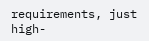requirements, just high-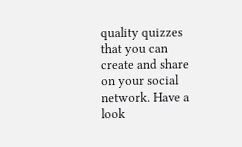quality quizzes that you can create and share on your social network. Have a look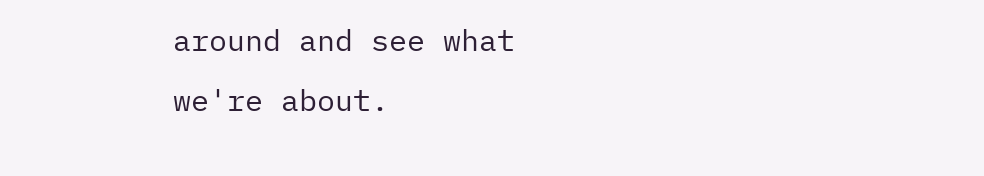around and see what we're about.